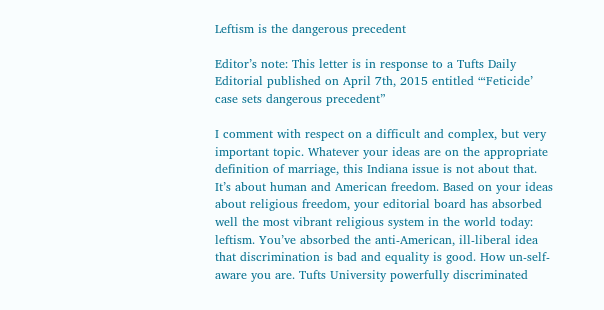Leftism is the dangerous precedent

Editor’s note: This letter is in response to a Tufts Daily Editorial published on April 7th, 2015 entitled “‘Feticide’ case sets dangerous precedent”

I comment with respect on a difficult and complex, but very important topic. Whatever your ideas are on the appropriate definition of marriage, this Indiana issue is not about that. It’s about human and American freedom. Based on your ideas about religious freedom, your editorial board has absorbed well the most vibrant religious system in the world today: leftism. You’ve absorbed the anti-American, ill-liberal idea that discrimination is bad and equality is good. How un-self-aware you are. Tufts University powerfully discriminated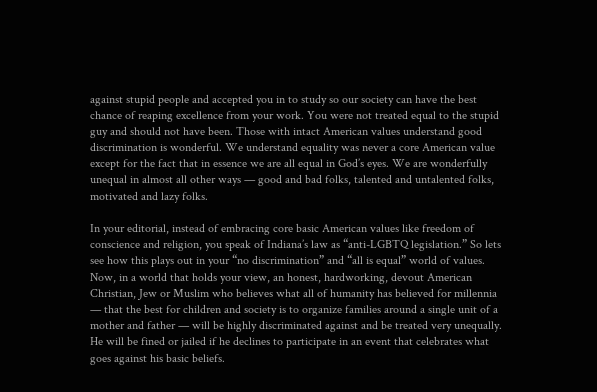against stupid people and accepted you in to study so our society can have the best chance of reaping excellence from your work. You were not treated equal to the stupid guy and should not have been. Those with intact American values understand good discrimination is wonderful. We understand equality was never a core American value except for the fact that in essence we are all equal in God’s eyes. We are wonderfully unequal in almost all other ways — good and bad folks, talented and untalented folks, motivated and lazy folks.

In your editorial, instead of embracing core basic American values like freedom of conscience and religion, you speak of Indiana’s law as “anti-LGBTQ legislation.” So lets see how this plays out in your “no discrimination” and “all is equal” world of values. Now, in a world that holds your view, an honest, hardworking, devout American Christian, Jew or Muslim who believes what all of humanity has believed for millennia — that the best for children and society is to organize families around a single unit of a mother and father — will be highly discriminated against and be treated very unequally. He will be fined or jailed if he declines to participate in an event that celebrates what goes against his basic beliefs.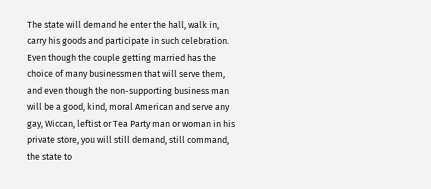The state will demand he enter the hall, walk in, carry his goods and participate in such celebration. Even though the couple getting married has the choice of many businessmen that will serve them, and even though the non-supporting business man will be a good, kind, moral American and serve any gay, Wiccan, leftist or Tea Party man or woman in his private store, you will still demand, still command, the state to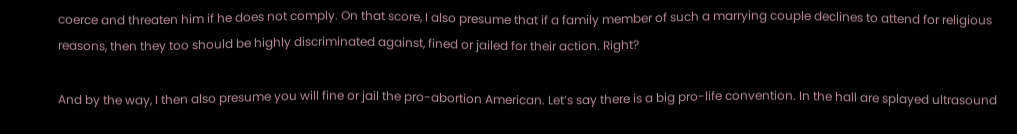coerce and threaten him if he does not comply. On that score, I also presume that if a family member of such a marrying couple declines to attend for religious reasons, then they too should be highly discriminated against, fined or jailed for their action. Right?

And by the way, I then also presume you will fine or jail the pro-abortion American. Let’s say there is a big pro-life convention. In the hall are splayed ultrasound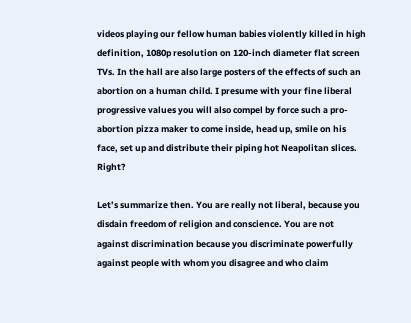videos playing our fellow human babies violently killed in high definition, 1080p resolution on 120-inch diameter flat screen TVs. In the hall are also large posters of the effects of such an abortion on a human child. I presume with your fine liberal progressive values you will also compel by force such a pro-abortion pizza maker to come inside, head up, smile on his face, set up and distribute their piping hot Neapolitan slices. Right?

Let’s summarize then. You are really not liberal, because you disdain freedom of religion and conscience. You are not against discrimination because you discriminate powerfully against people with whom you disagree and who claim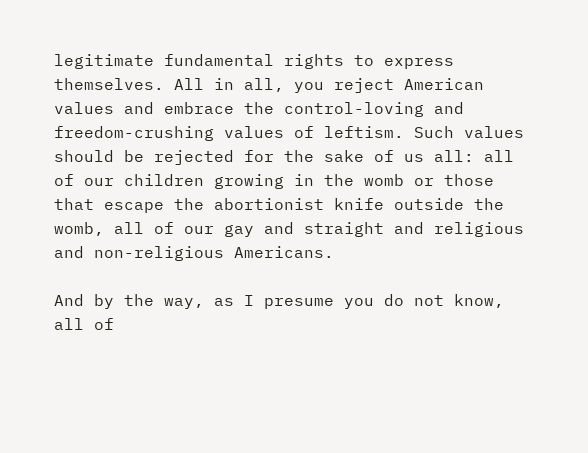legitimate fundamental rights to express themselves. All in all, you reject American values and embrace the control-loving and freedom-crushing values of leftism. Such values should be rejected for the sake of us all: all of our children growing in the womb or those that escape the abortionist knife outside the womb, all of our gay and straight and religious and non-religious Americans.

And by the way, as I presume you do not know, all of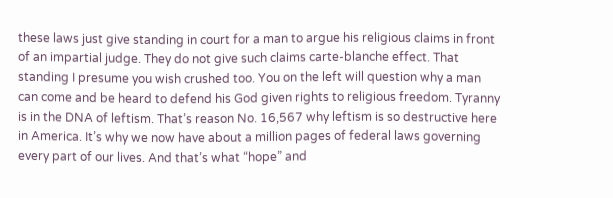these laws just give standing in court for a man to argue his religious claims in front of an impartial judge. They do not give such claims carte-blanche effect. That standing I presume you wish crushed too. You on the left will question why a man can come and be heard to defend his God given rights to religious freedom. Tyranny is in the DNA of leftism. That’s reason No. 16,567 why leftism is so destructive here in America. It’s why we now have about a million pages of federal laws governing every part of our lives. And that’s what “hope” and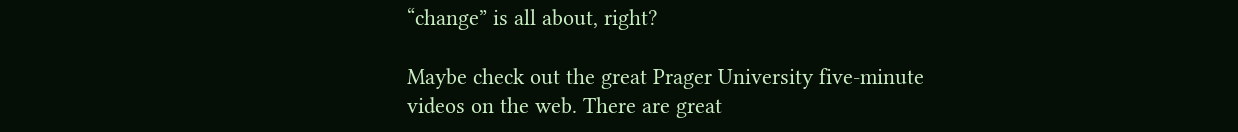“change” is all about, right?

Maybe check out the great Prager University five-minute videos on the web. There are great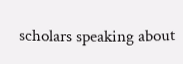scholars speaking about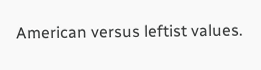American versus leftist values.